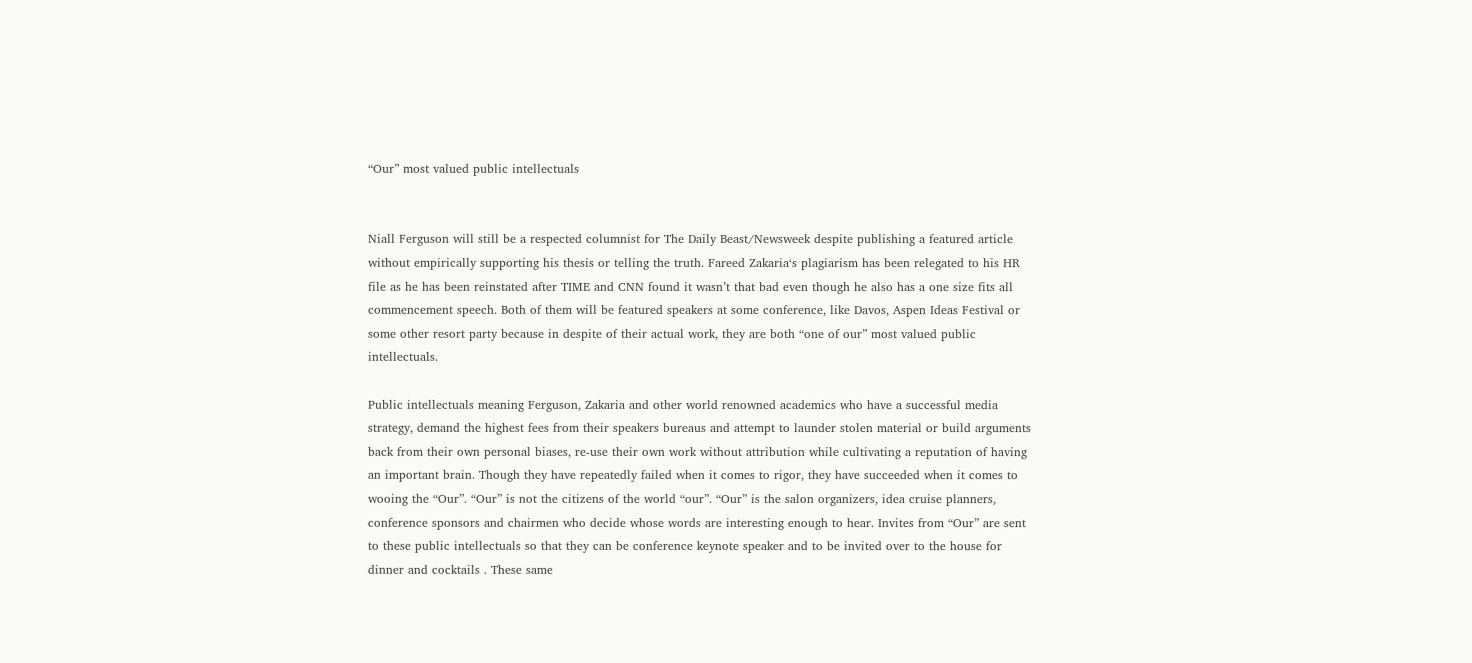“Our” most valued public intellectuals


Niall Ferguson will still be a respected columnist for The Daily Beast/Newsweek despite publishing a featured article without empirically supporting his thesis or telling the truth. Fareed Zakaria‘s plagiarism has been relegated to his HR file as he has been reinstated after TIME and CNN found it wasn’t that bad even though he also has a one size fits all commencement speech. Both of them will be featured speakers at some conference, like Davos, Aspen Ideas Festival or some other resort party because in despite of their actual work, they are both “one of our” most valued public intellectuals.

Public intellectuals meaning Ferguson, Zakaria and other world renowned academics who have a successful media strategy, demand the highest fees from their speakers bureaus and attempt to launder stolen material or build arguments back from their own personal biases, re-use their own work without attribution while cultivating a reputation of having an important brain. Though they have repeatedly failed when it comes to rigor, they have succeeded when it comes to wooing the “Our”. “Our” is not the citizens of the world “our”. “Our” is the salon organizers, idea cruise planners, conference sponsors and chairmen who decide whose words are interesting enough to hear. Invites from “Our” are sent to these public intellectuals so that they can be conference keynote speaker and to be invited over to the house for dinner and cocktails . These same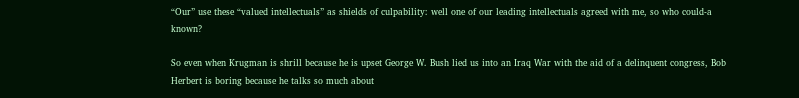“Our” use these “valued intellectuals” as shields of culpability: well one of our leading intellectuals agreed with me, so who could-a known?

So even when Krugman is shrill because he is upset George W. Bush lied us into an Iraq War with the aid of a delinquent congress, Bob Herbert is boring because he talks so much about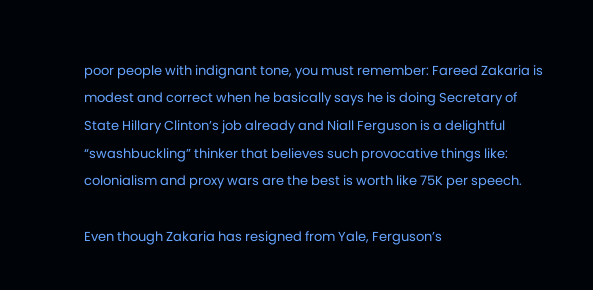poor people with indignant tone, you must remember: Fareed Zakaria is modest and correct when he basically says he is doing Secretary of State Hillary Clinton’s job already and Niall Ferguson is a delightful “swashbuckling” thinker that believes such provocative things like: colonialism and proxy wars are the best is worth like 75K per speech.

Even though Zakaria has resigned from Yale, Ferguson’s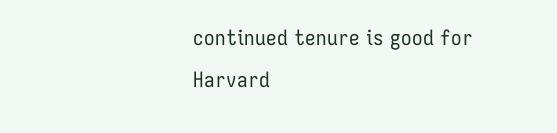continued tenure is good for Harvard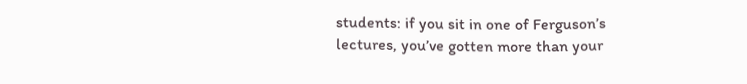students: if you sit in one of Ferguson’s lectures, you’ve gotten more than your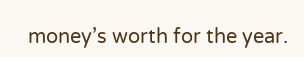money’s worth for the year.